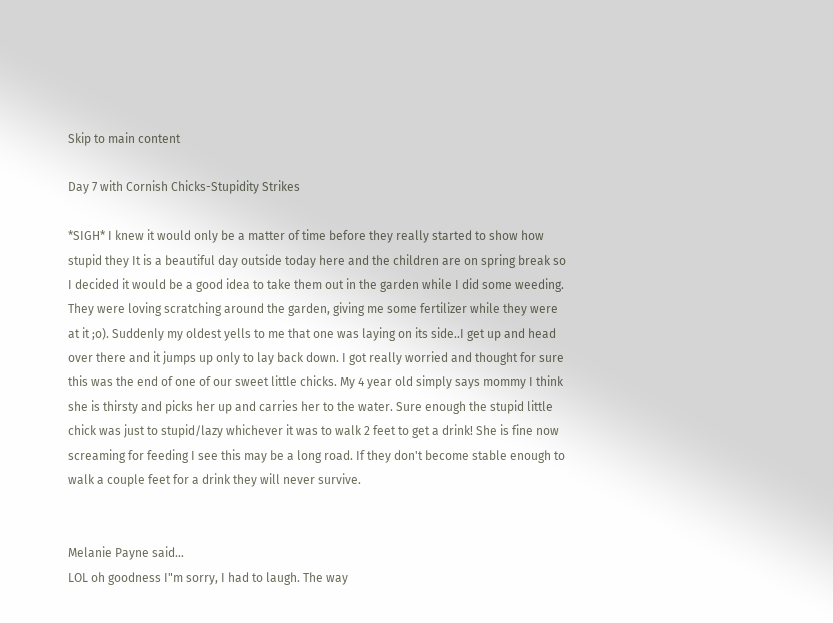Skip to main content

Day 7 with Cornish Chicks-Stupidity Strikes

*SIGH* I knew it would only be a matter of time before they really started to show how stupid they It is a beautiful day outside today here and the children are on spring break so I decided it would be a good idea to take them out in the garden while I did some weeding. They were loving scratching around the garden, giving me some fertilizer while they were at it ;o). Suddenly my oldest yells to me that one was laying on its side..I get up and head over there and it jumps up only to lay back down. I got really worried and thought for sure this was the end of one of our sweet little chicks. My 4 year old simply says mommy I think she is thirsty and picks her up and carries her to the water. Sure enough the stupid little chick was just to stupid/lazy whichever it was to walk 2 feet to get a drink! She is fine now screaming for feeding I see this may be a long road. If they don't become stable enough to walk a couple feet for a drink they will never survive.


Melanie Payne said…
LOL oh goodness I"m sorry, I had to laugh. The way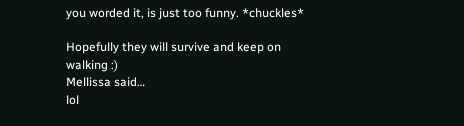you worded it, is just too funny. *chuckles*

Hopefully they will survive and keep on walking :)
Mellissa said…
lol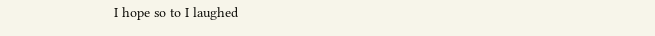I hope so to I laughed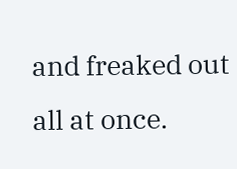and freaked out all at once.